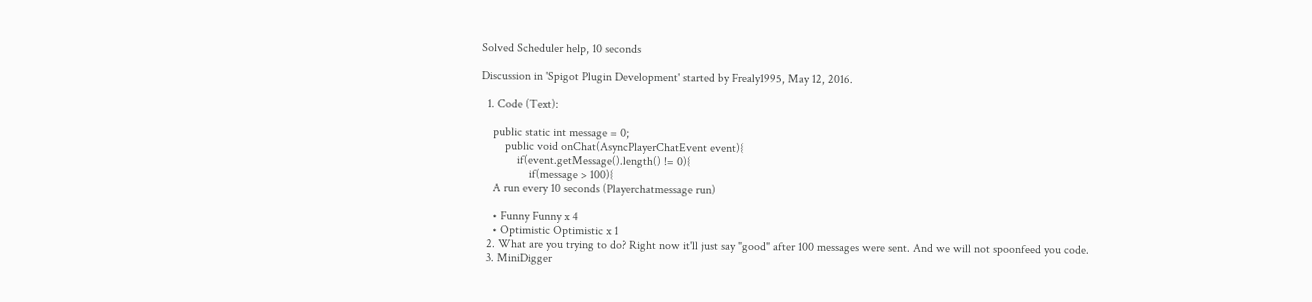Solved Scheduler help, 10 seconds

Discussion in 'Spigot Plugin Development' started by Frealy1995, May 12, 2016.

  1. Code (Text):

    public static int message = 0;
        public void onChat(AsyncPlayerChatEvent event){
            if(event.getMessage().length() != 0){
                if(message > 100){
    A run every 10 seconds (Playerchatmessage run)

    • Funny Funny x 4
    • Optimistic Optimistic x 1
  2. What are you trying to do? Right now it'll just say "good" after 100 messages were sent. And we will not spoonfeed you code.
  3. MiniDigger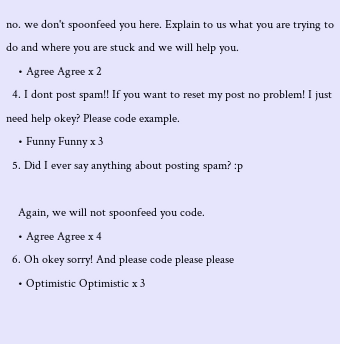no. we don't spoonfeed you here. Explain to us what you are trying to do and where you are stuck and we will help you.
    • Agree Agree x 2
  4. I dont post spam!! If you want to reset my post no problem! I just need help okey? Please code example.
    • Funny Funny x 3
  5. Did I ever say anything about posting spam? :p

    Again, we will not spoonfeed you code.
    • Agree Agree x 4
  6. Oh okey sorry! And please code please please
    • Optimistic Optimistic x 3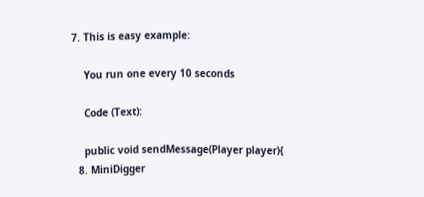7. This is easy example:

    You run one every 10 seconds

    Code (Text):

    public void sendMessage(Player player){
  8. MiniDigger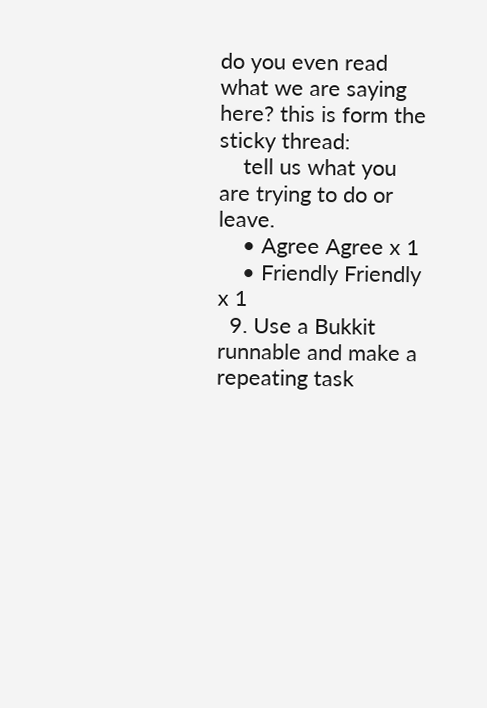do you even read what we are saying here? this is form the sticky thread:
    tell us what you are trying to do or leave.
    • Agree Agree x 1
    • Friendly Friendly x 1
  9. Use a Bukkit runnable and make a repeating task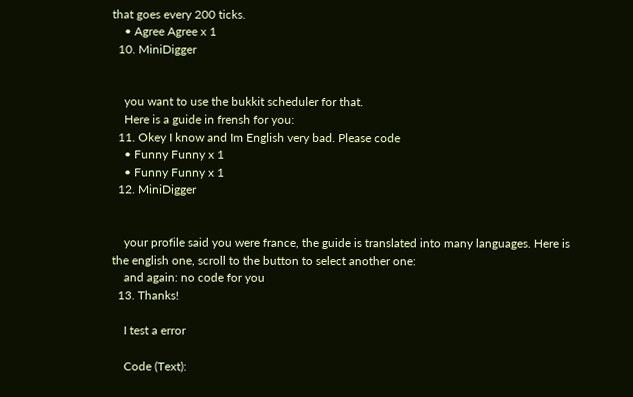that goes every 200 ticks.
    • Agree Agree x 1
  10. MiniDigger


    you want to use the bukkit scheduler for that.
    Here is a guide in frensh for you:
  11. Okey I know and Im English very bad. Please code
    • Funny Funny x 1
    • Funny Funny x 1
  12. MiniDigger


    your profile said you were france, the guide is translated into many languages. Here is the english one, scroll to the button to select another one:
    and again: no code for you
  13. Thanks!

    I test a error

    Code (Text):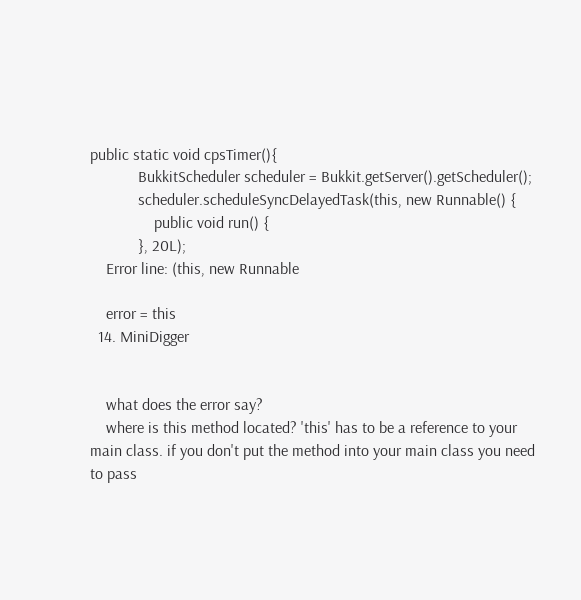public static void cpsTimer(){
            BukkitScheduler scheduler = Bukkit.getServer().getScheduler();
            scheduler.scheduleSyncDelayedTask(this, new Runnable() {
                public void run() {
            }, 20L);
    Error line: (this, new Runnable

    error = this
  14. MiniDigger


    what does the error say?
    where is this method located? 'this' has to be a reference to your main class. if you don't put the method into your main class you need to pass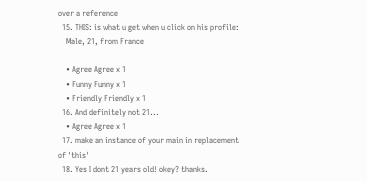over a reference
  15. THIS: is what u get when u click on his profile:
    Male, 21, from France

    • Agree Agree x 1
    • Funny Funny x 1
    • Friendly Friendly x 1
  16. And definitely not 21...
    • Agree Agree x 1
  17. make an instance of your main in replacement of 'this'
  18. Yes I dont 21 years old! okey? thanks.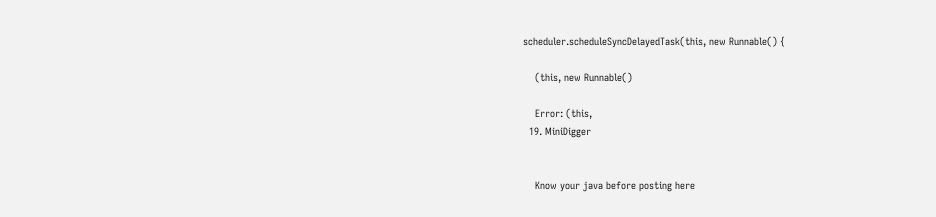scheduler.scheduleSyncDelayedTask(this, new Runnable() {

    (this, new Runnable()

    Error: (this,
  19. MiniDigger


    Know your java before posting here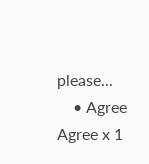please...
    • Agree Agree x 1